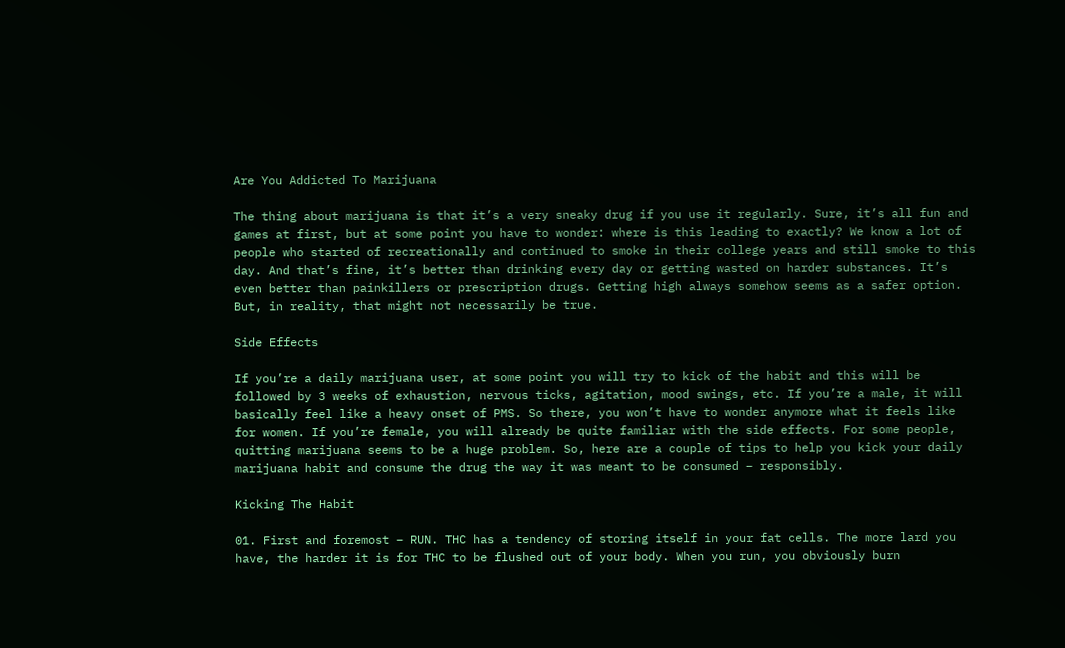Are You Addicted To Marijuana

The thing about marijuana is that it’s a very sneaky drug if you use it regularly. Sure, it’s all fun and games at first, but at some point you have to wonder: where is this leading to exactly? We know a lot of people who started of recreationally and continued to smoke in their college years and still smoke to this day. And that’s fine, it’s better than drinking every day or getting wasted on harder substances. It’s even better than painkillers or prescription drugs. Getting high always somehow seems as a safer option. But, in reality, that might not necessarily be true.

Side Effects

If you’re a daily marijuana user, at some point you will try to kick of the habit and this will be followed by 3 weeks of exhaustion, nervous ticks, agitation, mood swings, etc. If you’re a male, it will basically feel like a heavy onset of PMS. So there, you won’t have to wonder anymore what it feels like for women. If you’re female, you will already be quite familiar with the side effects. For some people, quitting marijuana seems to be a huge problem. So, here are a couple of tips to help you kick your daily marijuana habit and consume the drug the way it was meant to be consumed – responsibly.

Kicking The Habit

01. First and foremost – RUN. THC has a tendency of storing itself in your fat cells. The more lard you have, the harder it is for THC to be flushed out of your body. When you run, you obviously burn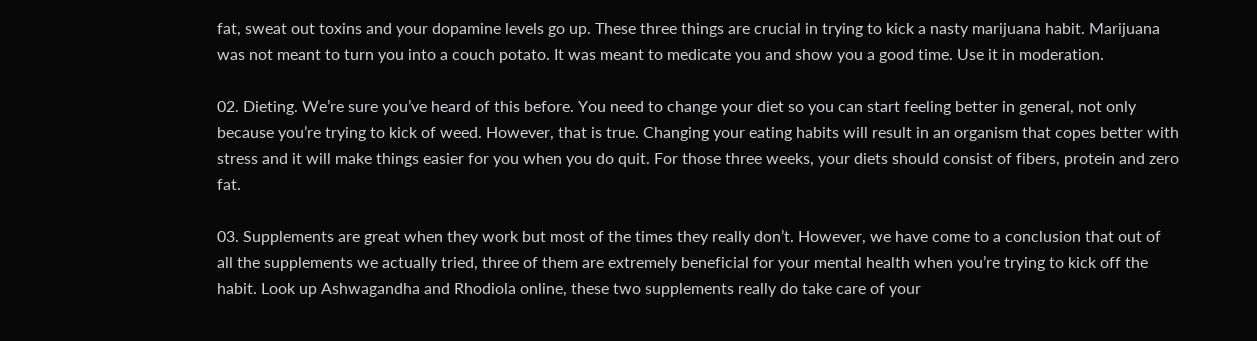fat, sweat out toxins and your dopamine levels go up. These three things are crucial in trying to kick a nasty marijuana habit. Marijuana was not meant to turn you into a couch potato. It was meant to medicate you and show you a good time. Use it in moderation.

02. Dieting. We’re sure you’ve heard of this before. You need to change your diet so you can start feeling better in general, not only because you’re trying to kick of weed. However, that is true. Changing your eating habits will result in an organism that copes better with stress and it will make things easier for you when you do quit. For those three weeks, your diets should consist of fibers, protein and zero fat.

03. Supplements are great when they work but most of the times they really don’t. However, we have come to a conclusion that out of all the supplements we actually tried, three of them are extremely beneficial for your mental health when you’re trying to kick off the habit. Look up Ashwagandha and Rhodiola online, these two supplements really do take care of your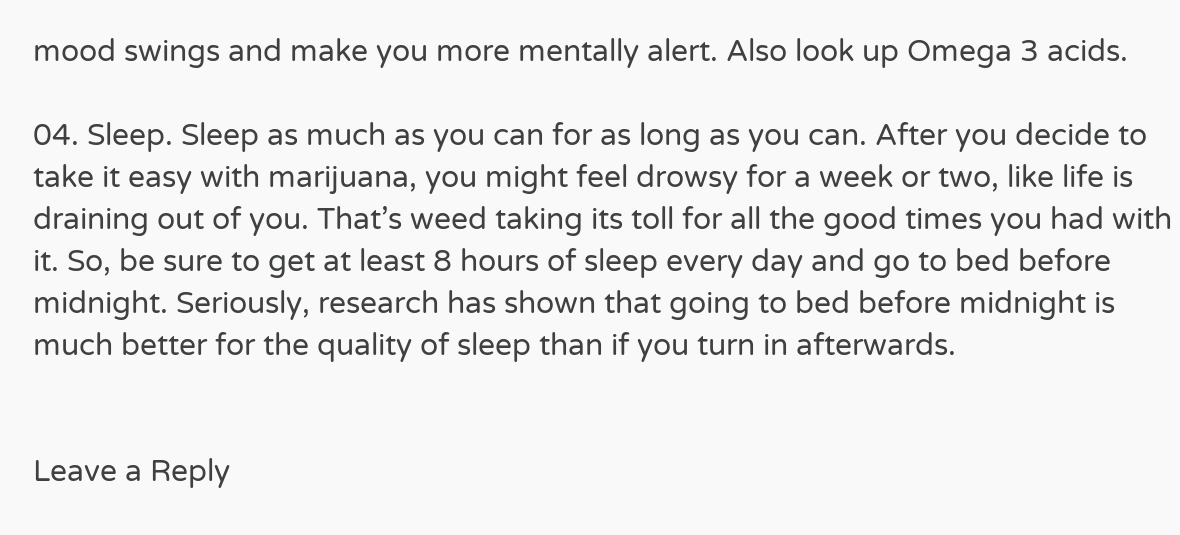mood swings and make you more mentally alert. Also look up Omega 3 acids.

04. Sleep. Sleep as much as you can for as long as you can. After you decide to take it easy with marijuana, you might feel drowsy for a week or two, like life is draining out of you. That’s weed taking its toll for all the good times you had with it. So, be sure to get at least 8 hours of sleep every day and go to bed before midnight. Seriously, research has shown that going to bed before midnight is much better for the quality of sleep than if you turn in afterwards.


Leave a Reply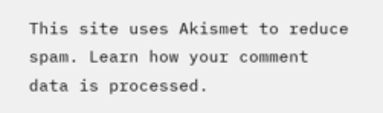This site uses Akismet to reduce spam. Learn how your comment data is processed.